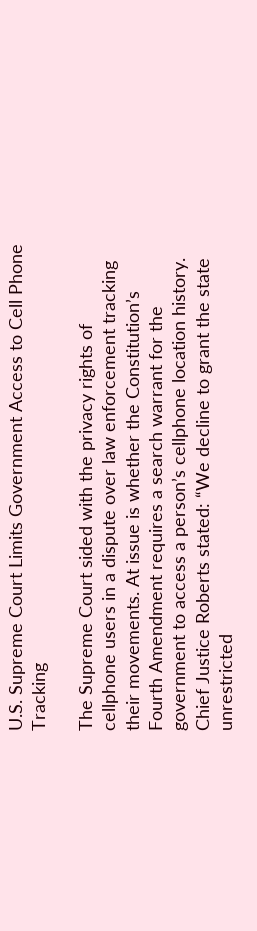U.S. Supreme Court Limits Government Access to Cell Phone Tracking

The Supreme Court sided with the privacy rights of cellphone users in a dispute over law enforcement tracking their movements. At issue is whether the Constitution’s Fourth Amendment requires a search warrant for the government to access a person’s cellphone location history. Chief Justice Roberts stated: “We decline to grant the state unrestricted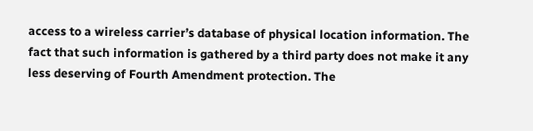access to a wireless carrier’s database of physical location information. The fact that such information is gathered by a third party does not make it any less deserving of Fourth Amendment protection. The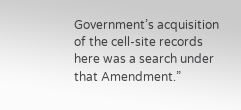Government’s acquisition of the cell-site records here was a search under that Amendment.”